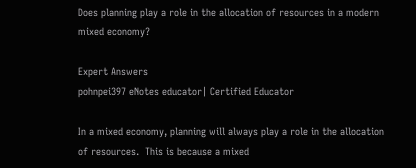Does planning play a role in the allocation of resources in a modern mixed economy?

Expert Answers
pohnpei397 eNotes educator| Certified Educator

In a mixed economy, planning will always play a role in the allocation of resources.  This is because a mixed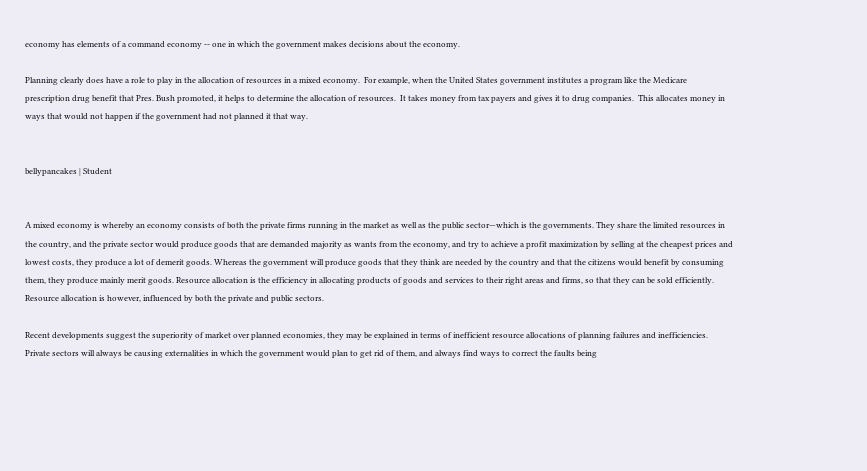economy has elements of a command economy -- one in which the government makes decisions about the economy.

Planning clearly does have a role to play in the allocation of resources in a mixed economy.  For example, when the United States government institutes a program like the Medicare prescription drug benefit that Pres. Bush promoted, it helps to determine the allocation of resources.  It takes money from tax payers and gives it to drug companies.  This allocates money in ways that would not happen if the government had not planned it that way.


bellypancakes | Student


A mixed economy is whereby an economy consists of both the private firms running in the market as well as the public sector—which is the governments. They share the limited resources in the country, and the private sector would produce goods that are demanded majority as wants from the economy, and try to achieve a profit maximization by selling at the cheapest prices and lowest costs, they produce a lot of demerit goods. Whereas the government will produce goods that they think are needed by the country and that the citizens would benefit by consuming them, they produce mainly merit goods. Resource allocation is the efficiency in allocating products of goods and services to their right areas and firms, so that they can be sold efficiently. Resource allocation is however, influenced by both the private and public sectors.

Recent developments suggest the superiority of market over planned economies, they may be explained in terms of inefficient resource allocations of planning failures and inefficiencies. Private sectors will always be causing externalities in which the government would plan to get rid of them, and always find ways to correct the faults being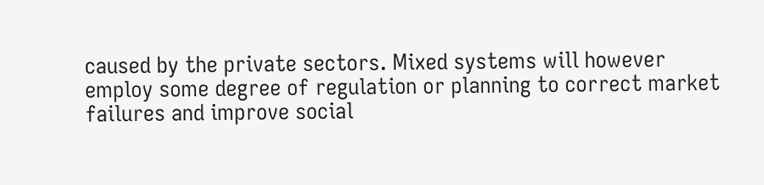caused by the private sectors. Mixed systems will however employ some degree of regulation or planning to correct market failures and improve social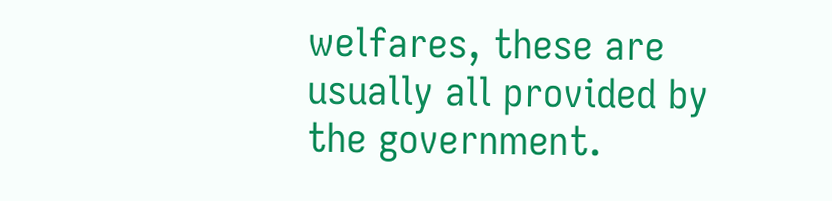welfares, these are usually all provided by the government.